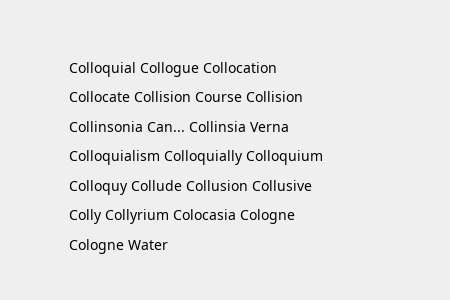Colloquial Collogue Collocation Collocate Collision Course Collision Collinsonia Can... Collinsia Verna Colloquialism Colloquially Colloquium Colloquy Collude Collusion Collusive Colly Collyrium Colocasia Cologne Cologne Water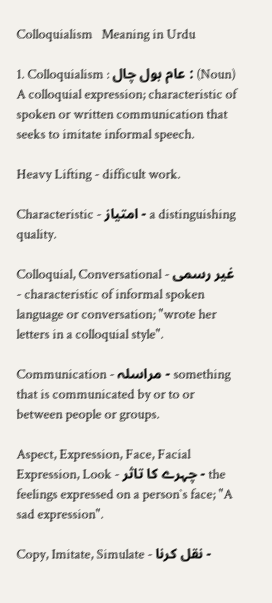Colloquialism   Meaning in Urdu

1. Colloquialism : عام بول چال : (Noun) A colloquial expression; characteristic of spoken or written communication that seeks to imitate informal speech.

Heavy Lifting - difficult work.

Characteristic - امتیاز - a distinguishing quality.

Colloquial, Conversational - غیر رسمی - characteristic of informal spoken language or conversation; "wrote her letters in a colloquial style".

Communication - مراسلہ - something that is communicated by or to or between people or groups.

Aspect, Expression, Face, Facial Expression, Look - چہرے کا تاثر - the feelings expressed on a person`s face; "A sad expression".

Copy, Imitate, Simulate - نقل کرنا -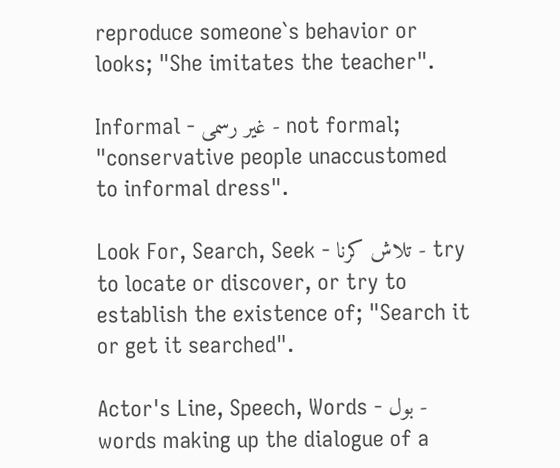reproduce someone`s behavior or looks; "She imitates the teacher".

Informal - غیر رسمی - not formal; "conservative people unaccustomed to informal dress".

Look For, Search, Seek - تلاش کرنا - try to locate or discover, or try to establish the existence of; "Search it or get it searched".

Actor's Line, Speech, Words - بول - words making up the dialogue of a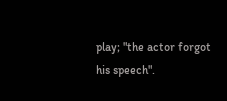play; "the actor forgot his speech".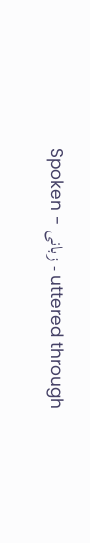Spoken - زبانی - uttered through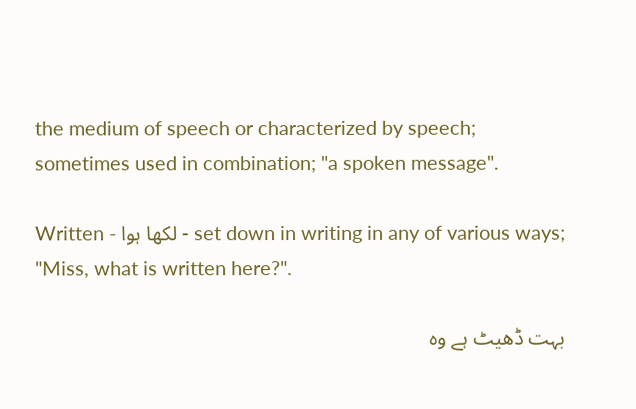the medium of speech or characterized by speech; sometimes used in combination; "a spoken message".

Written - لکھا ہوا - set down in writing in any of various ways; "Miss, what is written here?".

بہت ڈھیٹ ہے وہ